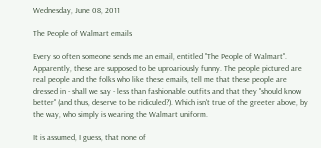Wednesday, June 08, 2011

The People of Walmart emails

Every so often someone sends me an email, entitled "The People of Walmart". Apparently, these are supposed to be uproariously funny. The people pictured are real people and the folks who like these emails, tell me that these people are dressed in - shall we say - less than fashionable outfits and that they "should know better" (and thus, deserve to be ridiculed?). Which isn't true of the greeter above, by the way, who simply is wearing the Walmart uniform.

It is assumed, I guess, that none of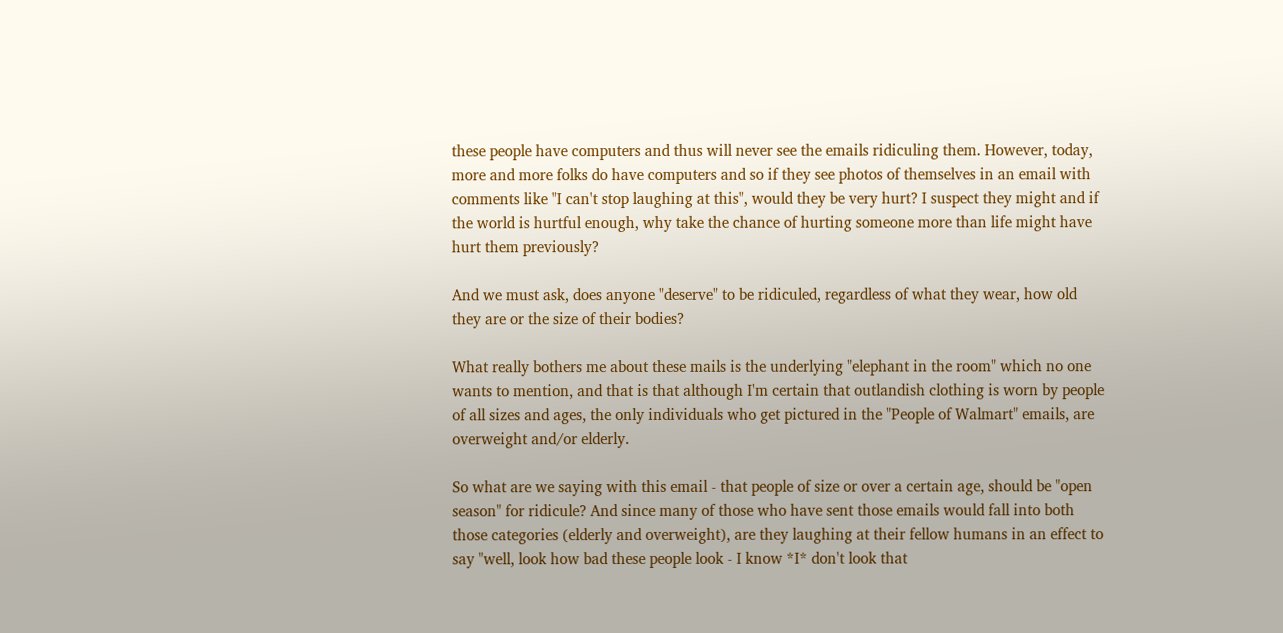these people have computers and thus will never see the emails ridiculing them. However, today, more and more folks do have computers and so if they see photos of themselves in an email with comments like "I can't stop laughing at this", would they be very hurt? I suspect they might and if the world is hurtful enough, why take the chance of hurting someone more than life might have hurt them previously?

And we must ask, does anyone "deserve" to be ridiculed, regardless of what they wear, how old they are or the size of their bodies?

What really bothers me about these mails is the underlying "elephant in the room" which no one wants to mention, and that is that although I'm certain that outlandish clothing is worn by people of all sizes and ages, the only individuals who get pictured in the "People of Walmart" emails, are overweight and/or elderly.

So what are we saying with this email - that people of size or over a certain age, should be "open season" for ridicule? And since many of those who have sent those emails would fall into both those categories (elderly and overweight), are they laughing at their fellow humans in an effect to say "well, look how bad these people look - I know *I* don't look that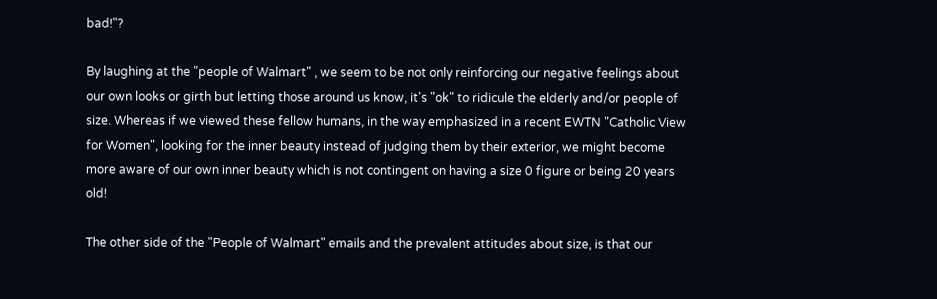bad!"?

By laughing at the "people of Walmart" , we seem to be not only reinforcing our negative feelings about our own looks or girth but letting those around us know, it's "ok" to ridicule the elderly and/or people of size. Whereas if we viewed these fellow humans, in the way emphasized in a recent EWTN "Catholic View for Women", looking for the inner beauty instead of judging them by their exterior, we might become more aware of our own inner beauty which is not contingent on having a size 0 figure or being 20 years old!

The other side of the "People of Walmart" emails and the prevalent attitudes about size, is that our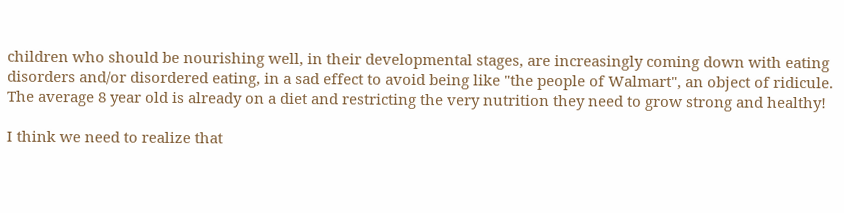children who should be nourishing well, in their developmental stages, are increasingly coming down with eating disorders and/or disordered eating, in a sad effect to avoid being like "the people of Walmart", an object of ridicule. The average 8 year old is already on a diet and restricting the very nutrition they need to grow strong and healthy!

I think we need to realize that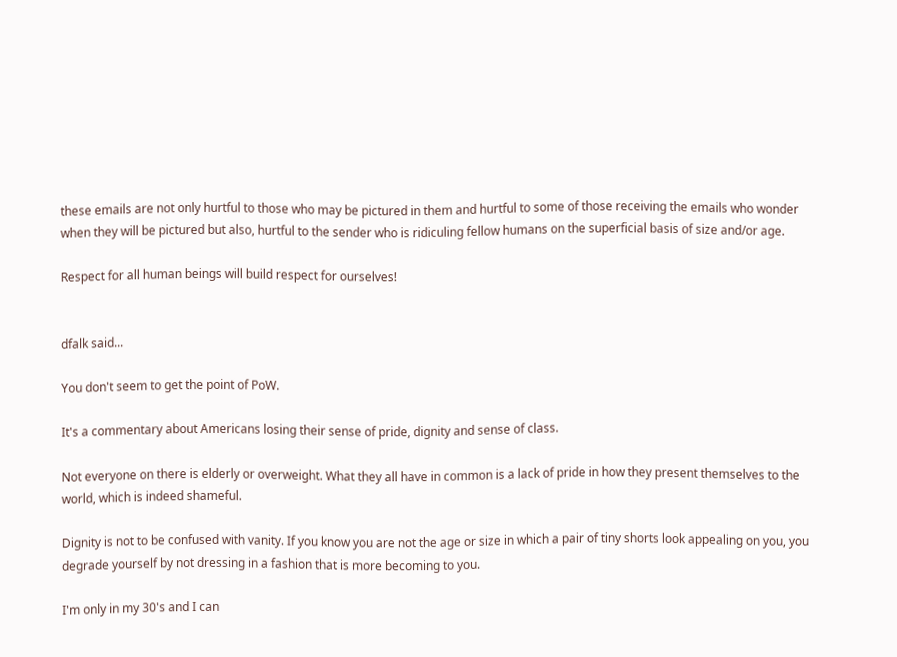these emails are not only hurtful to those who may be pictured in them and hurtful to some of those receiving the emails who wonder when they will be pictured but also, hurtful to the sender who is ridiculing fellow humans on the superficial basis of size and/or age.

Respect for all human beings will build respect for ourselves!


dfalk said...

You don't seem to get the point of PoW.

It's a commentary about Americans losing their sense of pride, dignity and sense of class.

Not everyone on there is elderly or overweight. What they all have in common is a lack of pride in how they present themselves to the world, which is indeed shameful.

Dignity is not to be confused with vanity. If you know you are not the age or size in which a pair of tiny shorts look appealing on you, you degrade yourself by not dressing in a fashion that is more becoming to you.

I'm only in my 30's and I can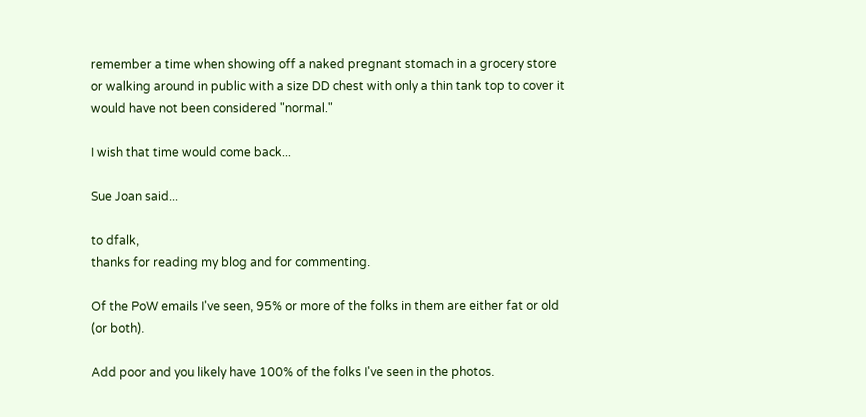remember a time when showing off a naked pregnant stomach in a grocery store or walking around in public with a size DD chest with only a thin tank top to cover it would have not been considered "normal."

I wish that time would come back...

Sue Joan said...

to dfalk,
thanks for reading my blog and for commenting.

Of the PoW emails I've seen, 95% or more of the folks in them are either fat or old (or both).

Add poor and you likely have 100% of the folks I've seen in the photos.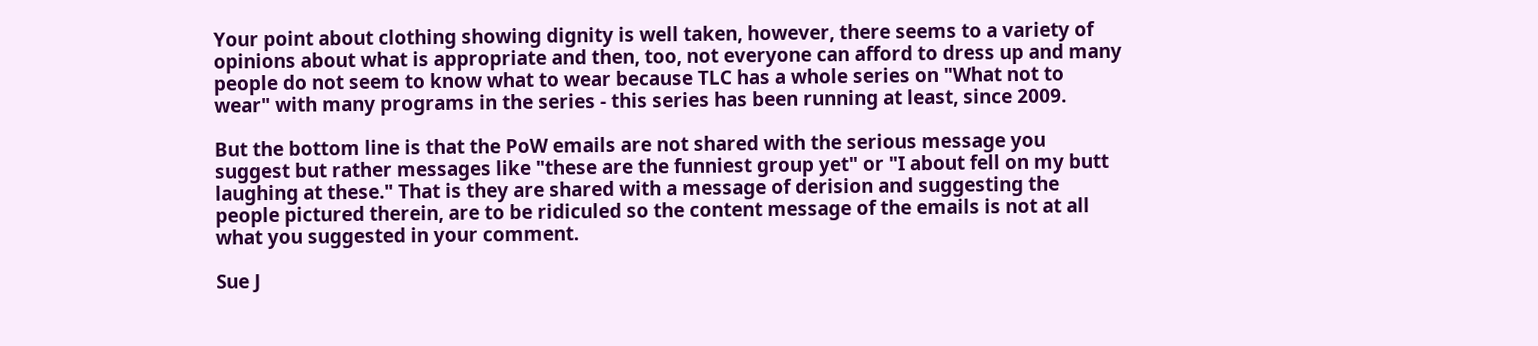Your point about clothing showing dignity is well taken, however, there seems to a variety of opinions about what is appropriate and then, too, not everyone can afford to dress up and many people do not seem to know what to wear because TLC has a whole series on "What not to wear" with many programs in the series - this series has been running at least, since 2009.

But the bottom line is that the PoW emails are not shared with the serious message you suggest but rather messages like "these are the funniest group yet" or "I about fell on my butt laughing at these." That is they are shared with a message of derision and suggesting the people pictured therein, are to be ridiculed so the content message of the emails is not at all what you suggested in your comment.

Sue J